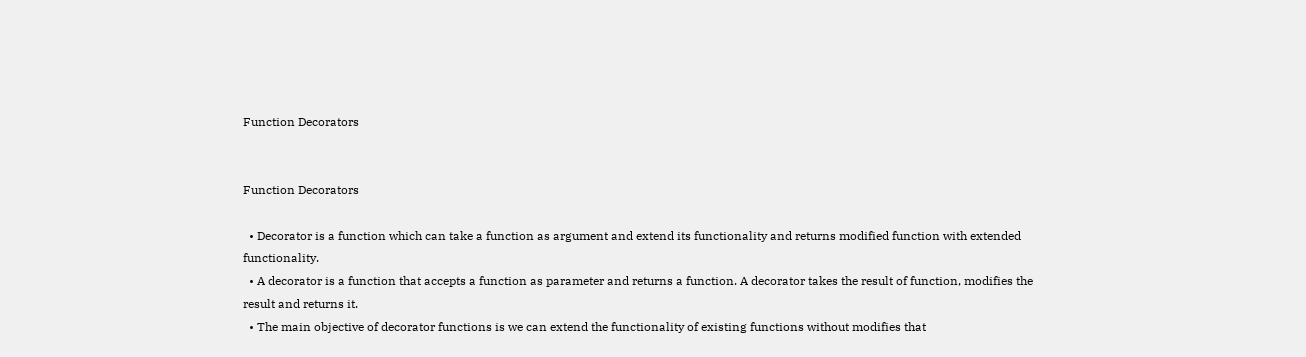Function Decorators


Function Decorators

  • Decorator is a function which can take a function as argument and extend its functionality and returns modified function with extended functionality.
  • A decorator is a function that accepts a function as parameter and returns a function. A decorator takes the result of function, modifies the result and returns it.
  • The main objective of decorator functions is we can extend the functionality of existing functions without modifies that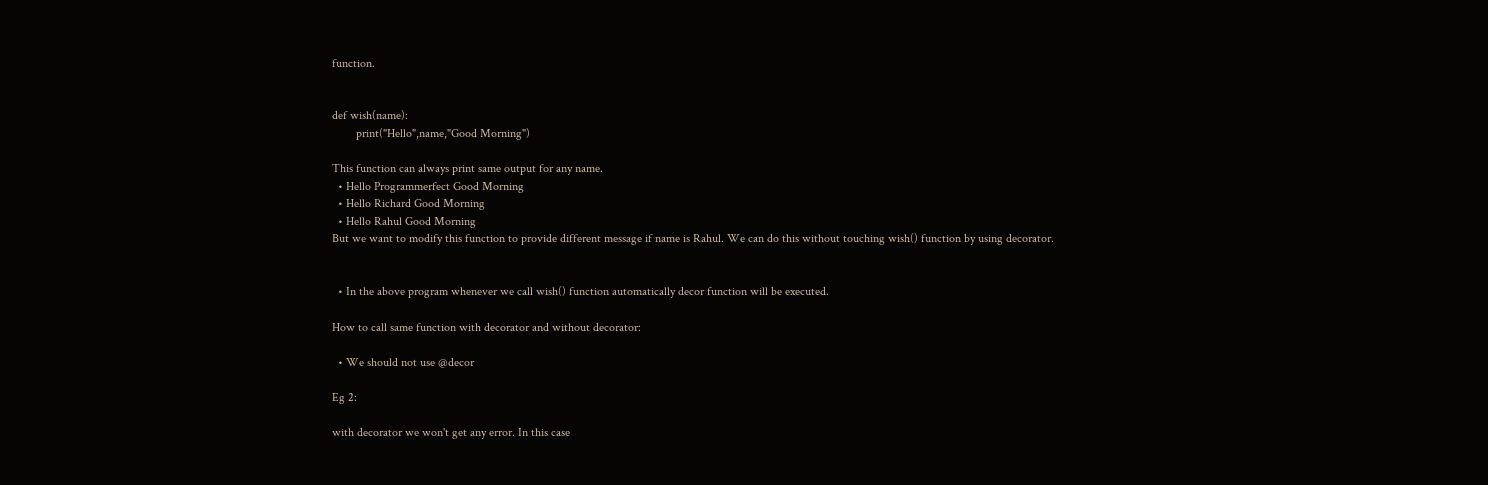function.


def wish(name):
        print("Hello",name,"Good Morning")

This function can always print same output for any name.
  • Hello Programmerfect Good Morning
  • Hello Richard Good Morning
  • Hello Rahul Good Morning
But we want to modify this function to provide different message if name is Rahul. We can do this without touching wish() function by using decorator.


  • In the above program whenever we call wish() function automatically decor function will be executed.

How to call same function with decorator and without decorator:

  • We should not use @decor

Eg 2:

with decorator we won't get any error. In this case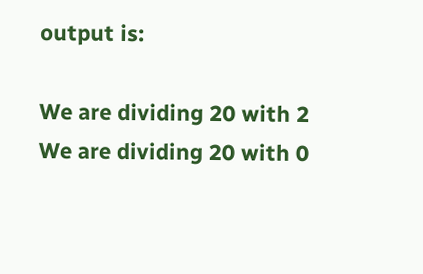output is:

We are dividing 20 with 2
We are dividing 20 with 0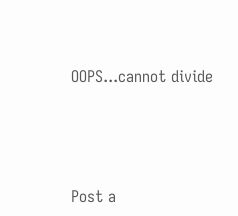OOPS...cannot divide




Post a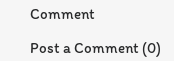Comment

Post a Comment (0)